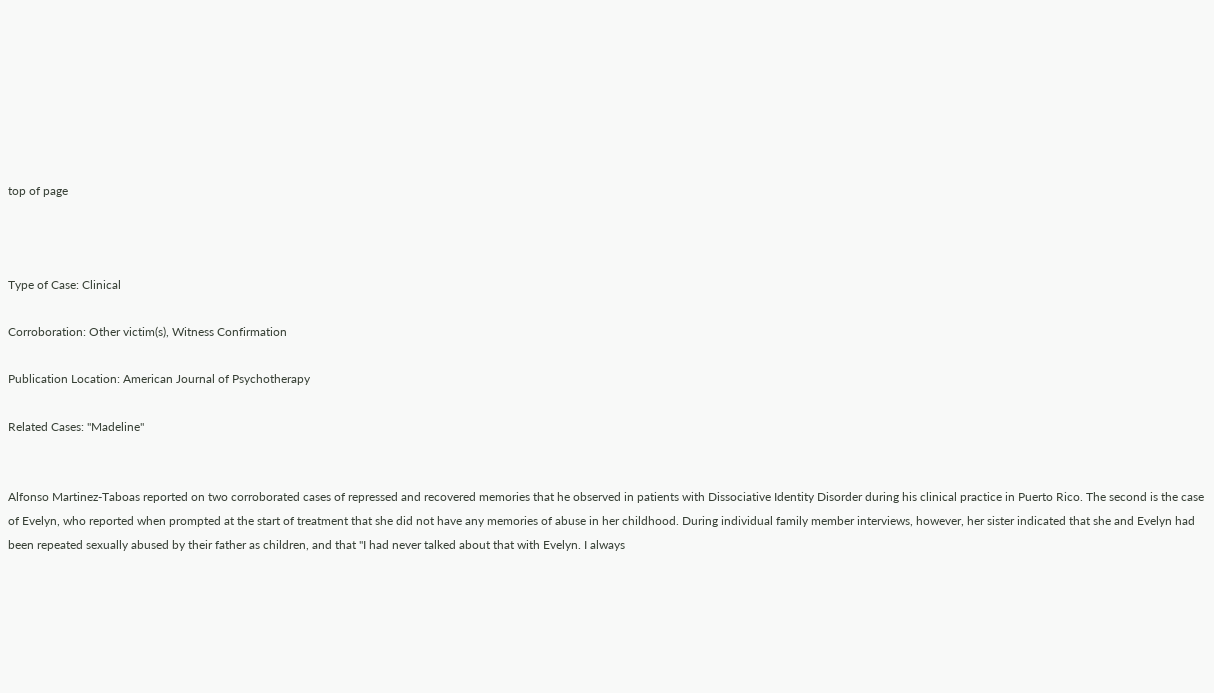top of page



Type of Case: Clinical

Corroboration: Other victim(s), Witness Confirmation

Publication Location: American Journal of Psychotherapy

Related Cases: "Madeline"


Alfonso Martinez-Taboas reported on two corroborated cases of repressed and recovered memories that he observed in patients with Dissociative Identity Disorder during his clinical practice in Puerto Rico. The second is the case of Evelyn, who reported when prompted at the start of treatment that she did not have any memories of abuse in her childhood. During individual family member interviews, however, her sister indicated that she and Evelyn had been repeated sexually abused by their father as children, and that "I had never talked about that with Evelyn. I always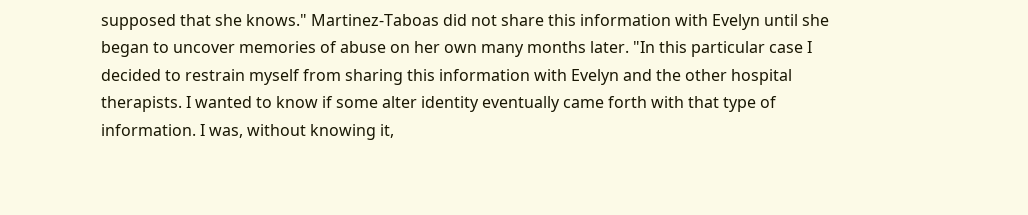supposed that she knows." Martinez-Taboas did not share this information with Evelyn until she began to uncover memories of abuse on her own many months later. "In this particular case I decided to restrain myself from sharing this information with Evelyn and the other hospital therapists. I wanted to know if some alter identity eventually came forth with that type of information. I was, without knowing it,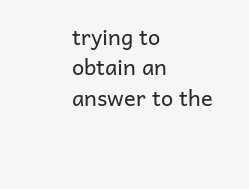trying to obtain an answer to the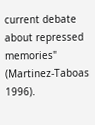current debate about repressed memories" (Martinez-Taboas 1996).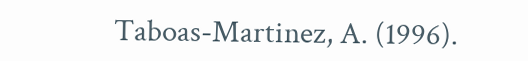Taboas-Martinez, A. (1996).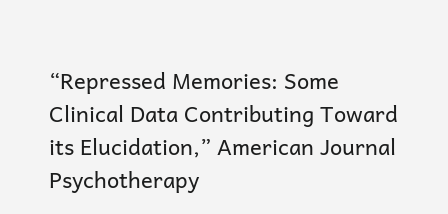“Repressed Memories: Some Clinical Data Contributing Toward its Elucidation,” American Journal Psychotherapy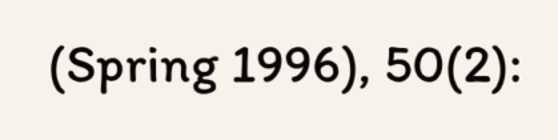(Spring 1996), 50(2):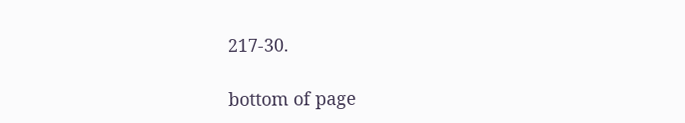217-30.

bottom of page